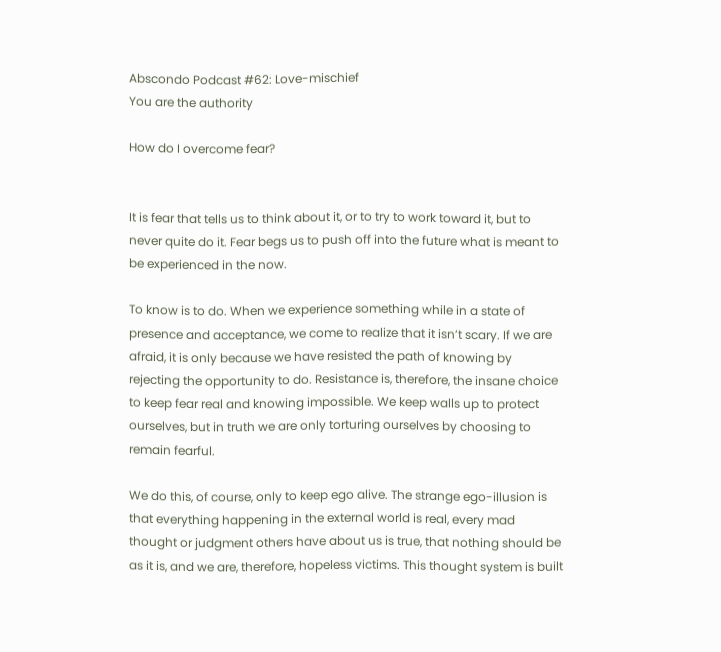Abscondo Podcast #62: Love-mischief
You are the authority

How do I overcome fear?


It is fear that tells us to think about it, or to try to work toward it, but to never quite do it. Fear begs us to push off into the future what is meant to be experienced in the now.

To know is to do. When we experience something while in a state of presence and acceptance, we come to realize that it isn’t scary. If we are afraid, it is only because we have resisted the path of knowing by rejecting the opportunity to do. Resistance is, therefore, the insane choice to keep fear real and knowing impossible. We keep walls up to protect ourselves, but in truth we are only torturing ourselves by choosing to remain fearful.

We do this, of course, only to keep ego alive. The strange ego-illusion is that everything happening in the external world is real, every mad thought or judgment others have about us is true, that nothing should be as it is, and we are, therefore, hopeless victims. This thought system is built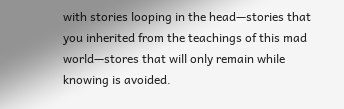with stories looping in the head—stories that you inherited from the teachings of this mad world—stores that will only remain while knowing is avoided.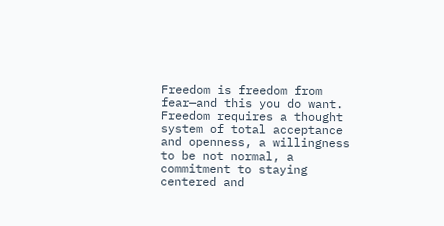Freedom is freedom from fear—and this you do want. Freedom requires a thought system of total acceptance and openness, a willingness to be not normal, a commitment to staying centered and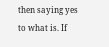then saying yes to what is. If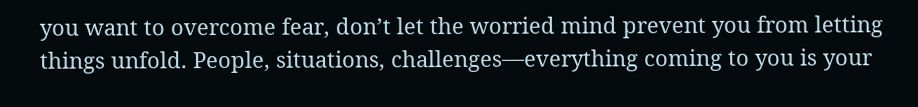you want to overcome fear, don’t let the worried mind prevent you from letting things unfold. People, situations, challenges—everything coming to you is your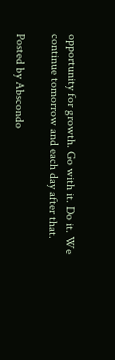opportunity for growth. Go with it. Do it. We continue tomorrow and each day after that.

Posted by Abscondo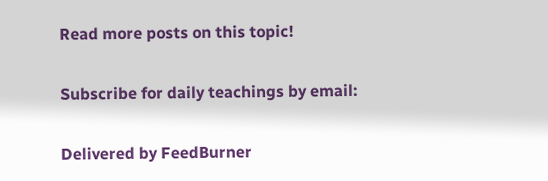Read more posts on this topic!

Subscribe for daily teachings by email:

Delivered by FeedBurner